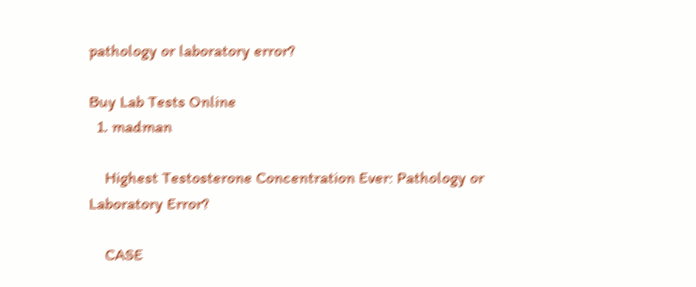pathology or laboratory error?

Buy Lab Tests Online
  1. madman

    Highest Testosterone Concentration Ever: Pathology or Laboratory Error?

    CASE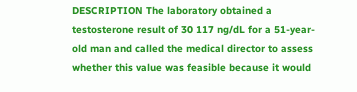DESCRIPTION The laboratory obtained a testosterone result of 30 117 ng/dL for a 51-year-old man and called the medical director to assess whether this value was feasible because it would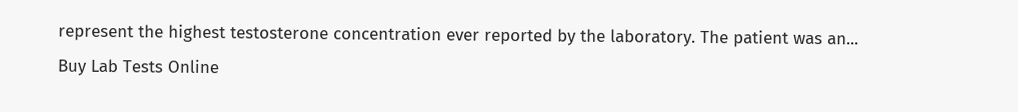represent the highest testosterone concentration ever reported by the laboratory. The patient was an...
Buy Lab Tests Online